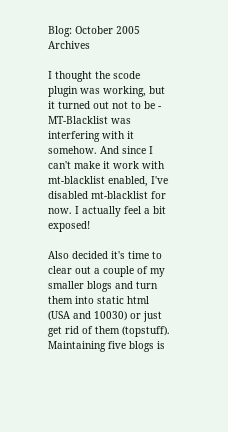Blog: October 2005 Archives

I thought the scode plugin was working, but it turned out not to be - MT-Blacklist was interfering with it somehow. And since I can't make it work with mt-blacklist enabled, I've disabled mt-blacklist for now. I actually feel a bit exposed!

Also decided it's time to clear out a couple of my smaller blogs and turn them into static html (USA and 10030) or just get rid of them (topstuff). Maintaining five blogs is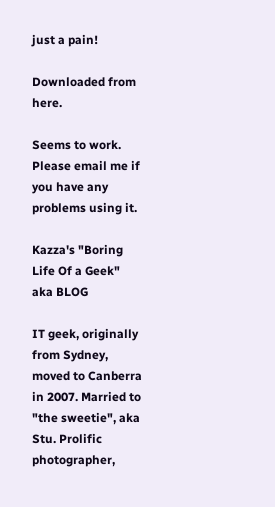just a pain!

Downloaded from here.

Seems to work. Please email me if you have any problems using it.

Kazza's "Boring Life Of a Geek" aka BLOG

IT geek, originally from Sydney, moved to Canberra in 2007. Married to "the sweetie", aka Stu. Prolific photographer,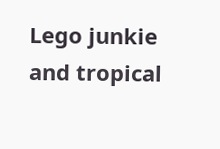Lego junkie and tropical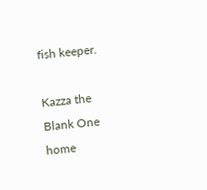fish keeper.

Kazza the Blank One home